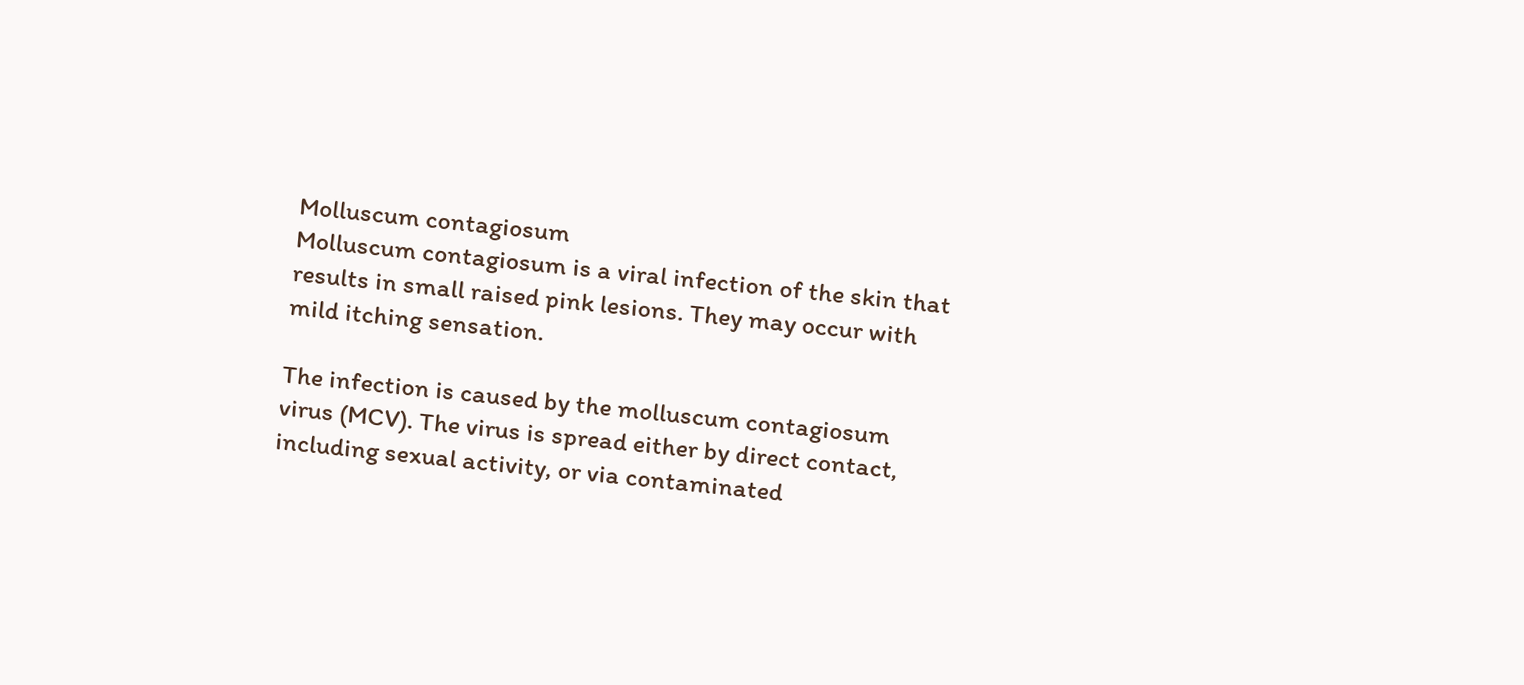Molluscum contagiosum
Molluscum contagiosum is a viral infection of the skin that results in small raised pink lesions. They may occur with mild itching sensation.

The infection is caused by the molluscum contagiosum virus (MCV). The virus is spread either by direct contact, including sexual activity, or via contaminated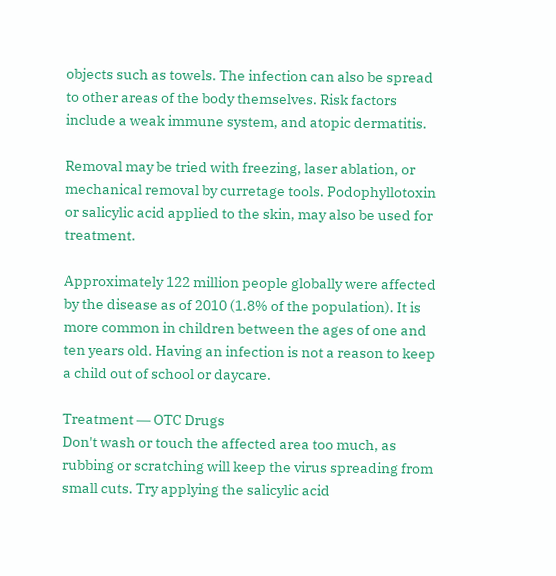objects such as towels. The infection can also be spread to other areas of the body themselves. Risk factors include a weak immune system, and atopic dermatitis.

Removal may be tried with freezing, laser ablation, or mechanical removal by curretage tools. Podophyllotoxin or salicylic acid applied to the skin, may also be used for treatment.

Approximately 122 million people globally were affected by the disease as of 2010 (1.8% of the population). It is more common in children between the ages of one and ten years old. Having an infection is not a reason to keep a child out of school or daycare.

Treatment ― OTC Drugs
Don't wash or touch the affected area too much, as rubbing or scratching will keep the virus spreading from small cuts. Try applying the salicylic acid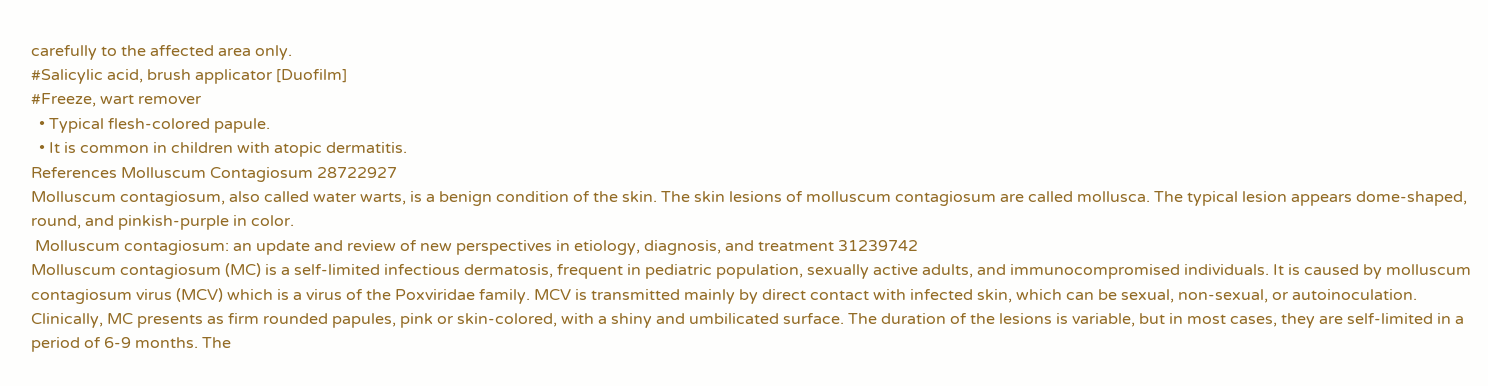carefully to the affected area only.
#Salicylic acid, brush applicator [Duofilm]
#Freeze, wart remover
  • Typical flesh-colored papule.
  • It is common in children with atopic dermatitis.
References Molluscum Contagiosum 28722927
Molluscum contagiosum, also called water warts, is a benign condition of the skin. The skin lesions of molluscum contagiosum are called mollusca. The typical lesion appears dome-shaped, round, and pinkish-purple in color.
 Molluscum contagiosum: an update and review of new perspectives in etiology, diagnosis, and treatment 31239742
Molluscum contagiosum (MC) is a self-limited infectious dermatosis, frequent in pediatric population, sexually active adults, and immunocompromised individuals. It is caused by molluscum contagiosum virus (MCV) which is a virus of the Poxviridae family. MCV is transmitted mainly by direct contact with infected skin, which can be sexual, non-sexual, or autoinoculation. Clinically, MC presents as firm rounded papules, pink or skin-colored, with a shiny and umbilicated surface. The duration of the lesions is variable, but in most cases, they are self-limited in a period of 6-9 months. The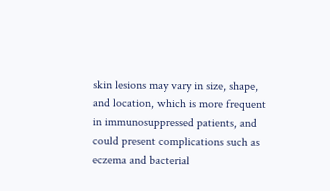skin lesions may vary in size, shape, and location, which is more frequent in immunosuppressed patients, and could present complications such as eczema and bacterial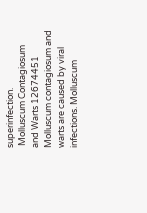superinfection.
 Molluscum Contagiosum and Warts 12674451
Molluscum contagiosum and warts are caused by viral infections. Molluscum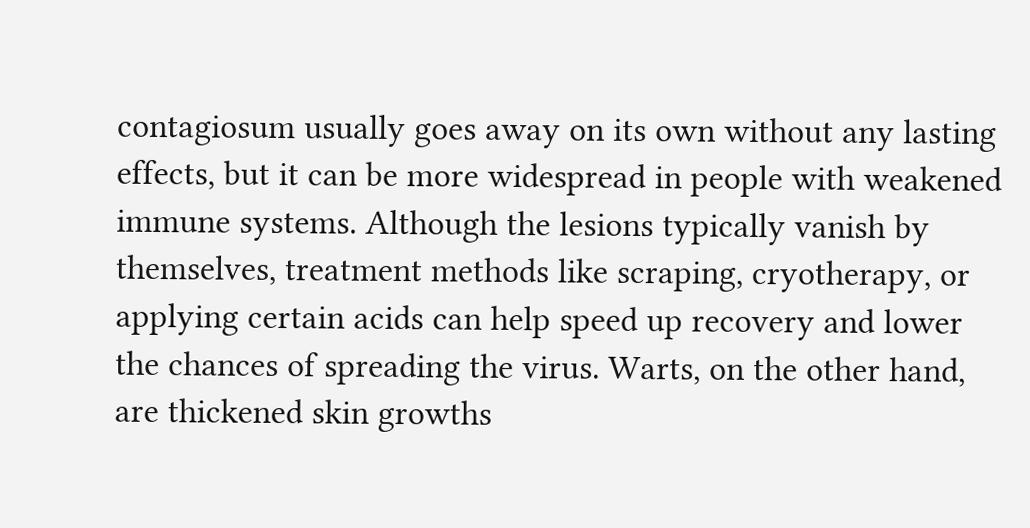contagiosum usually goes away on its own without any lasting effects, but it can be more widespread in people with weakened immune systems. Although the lesions typically vanish by themselves, treatment methods like scraping, cryotherapy, or applying certain acids can help speed up recovery and lower the chances of spreading the virus. Warts, on the other hand, are thickened skin growths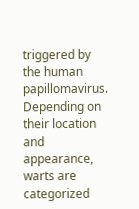triggered by the human papillomavirus. Depending on their location and appearance, warts are categorized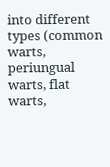into different types (common warts, periungual warts, flat warts,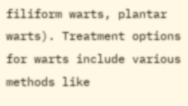filiform warts, plantar warts). Treatment options for warts include various methods like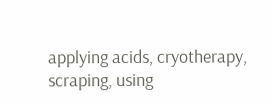applying acids, cryotherapy, scraping, using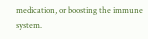medication, or boosting the immune system.